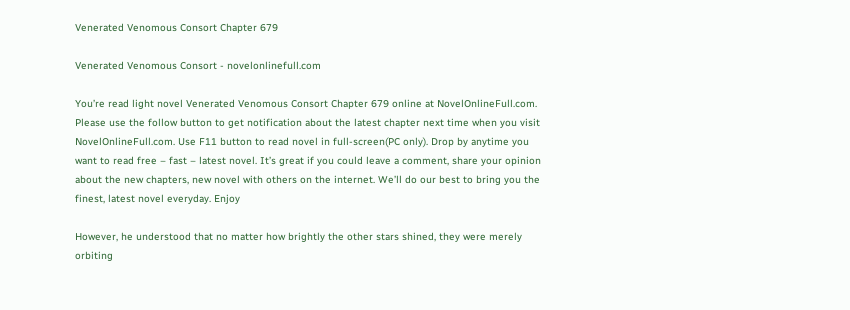Venerated Venomous Consort Chapter 679

Venerated Venomous Consort - novelonlinefull.com

You’re read light novel Venerated Venomous Consort Chapter 679 online at NovelOnlineFull.com. Please use the follow button to get notification about the latest chapter next time when you visit NovelOnlineFull.com. Use F11 button to read novel in full-screen(PC only). Drop by anytime you want to read free – fast – latest novel. It’s great if you could leave a comment, share your opinion about the new chapters, new novel with others on the internet. We’ll do our best to bring you the finest, latest novel everyday. Enjoy

However, he understood that no matter how brightly the other stars shined, they were merely orbiting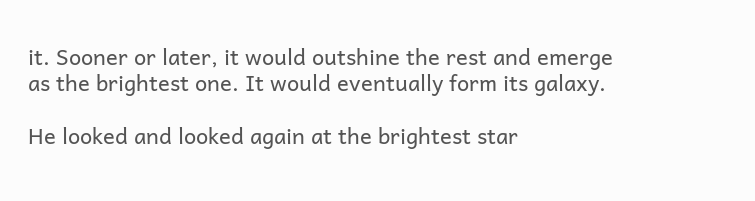it. Sooner or later, it would outshine the rest and emerge as the brightest one. It would eventually form its galaxy.

He looked and looked again at the brightest star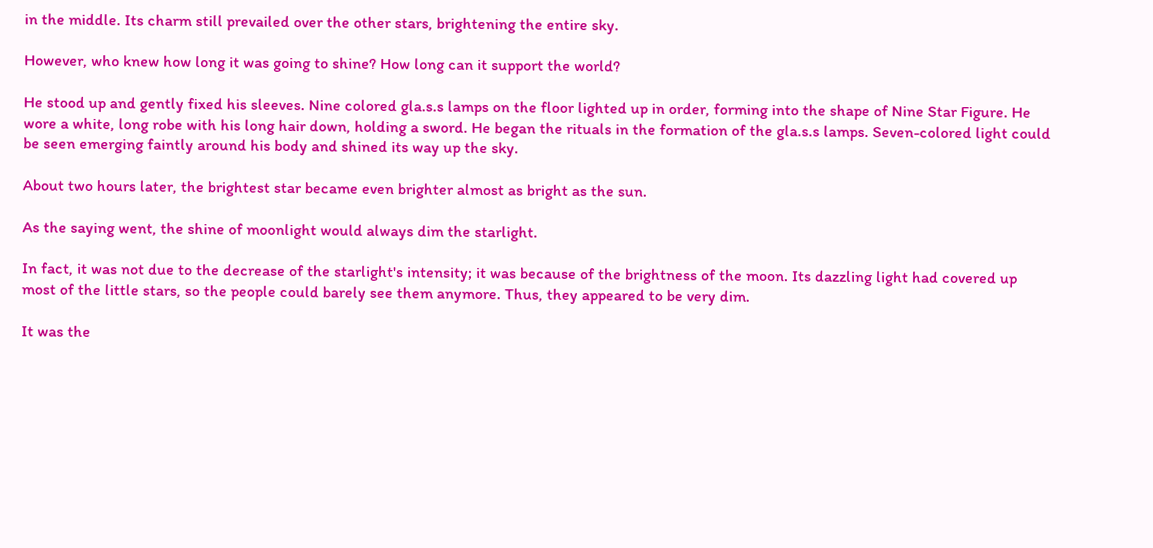in the middle. Its charm still prevailed over the other stars, brightening the entire sky.

However, who knew how long it was going to shine? How long can it support the world?

He stood up and gently fixed his sleeves. Nine colored gla.s.s lamps on the floor lighted up in order, forming into the shape of Nine Star Figure. He wore a white, long robe with his long hair down, holding a sword. He began the rituals in the formation of the gla.s.s lamps. Seven-colored light could be seen emerging faintly around his body and shined its way up the sky.

About two hours later, the brightest star became even brighter almost as bright as the sun.

As the saying went, the shine of moonlight would always dim the starlight.

In fact, it was not due to the decrease of the starlight's intensity; it was because of the brightness of the moon. Its dazzling light had covered up most of the little stars, so the people could barely see them anymore. Thus, they appeared to be very dim.

It was the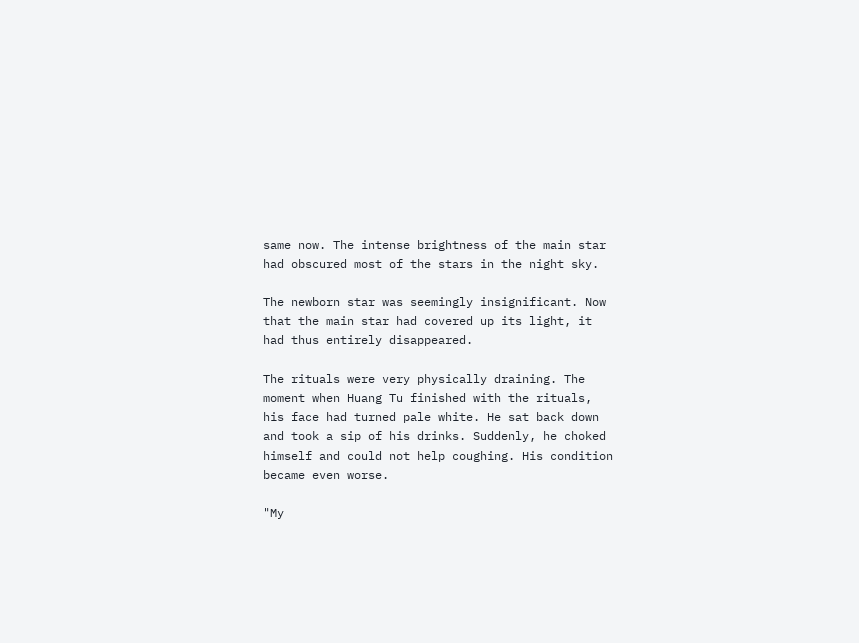same now. The intense brightness of the main star had obscured most of the stars in the night sky.

The newborn star was seemingly insignificant. Now that the main star had covered up its light, it had thus entirely disappeared.

The rituals were very physically draining. The moment when Huang Tu finished with the rituals, his face had turned pale white. He sat back down and took a sip of his drinks. Suddenly, he choked himself and could not help coughing. His condition became even worse.

"My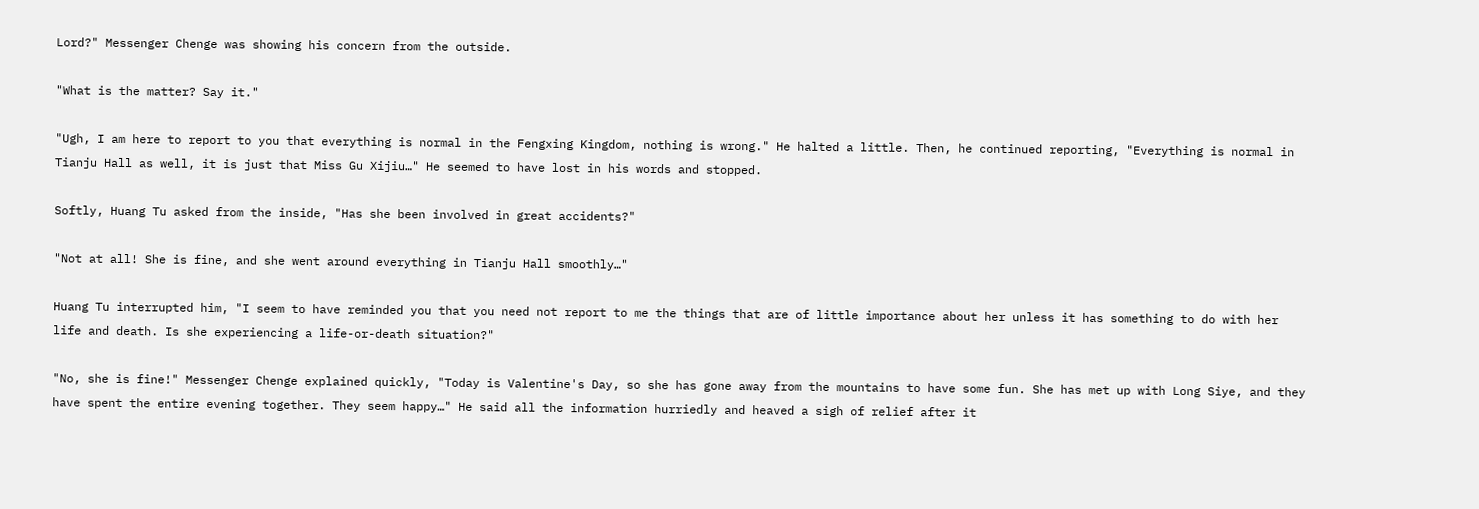Lord?" Messenger Chenge was showing his concern from the outside.

"What is the matter? Say it."

"Ugh, I am here to report to you that everything is normal in the Fengxing Kingdom, nothing is wrong." He halted a little. Then, he continued reporting, "Everything is normal in Tianju Hall as well, it is just that Miss Gu Xijiu…" He seemed to have lost in his words and stopped.

Softly, Huang Tu asked from the inside, "Has she been involved in great accidents?"

"Not at all! She is fine, and she went around everything in Tianju Hall smoothly…"

Huang Tu interrupted him, "I seem to have reminded you that you need not report to me the things that are of little importance about her unless it has something to do with her life and death. Is she experiencing a life-or-death situation?"

"No, she is fine!" Messenger Chenge explained quickly, "Today is Valentine's Day, so she has gone away from the mountains to have some fun. She has met up with Long Siye, and they have spent the entire evening together. They seem happy…" He said all the information hurriedly and heaved a sigh of relief after it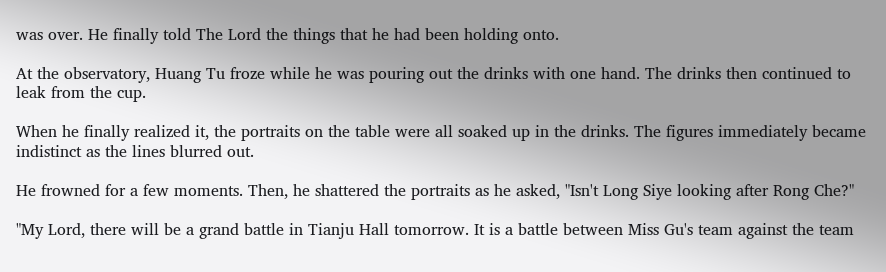was over. He finally told The Lord the things that he had been holding onto.

At the observatory, Huang Tu froze while he was pouring out the drinks with one hand. The drinks then continued to leak from the cup.

When he finally realized it, the portraits on the table were all soaked up in the drinks. The figures immediately became indistinct as the lines blurred out.

He frowned for a few moments. Then, he shattered the portraits as he asked, "Isn't Long Siye looking after Rong Che?"

"My Lord, there will be a grand battle in Tianju Hall tomorrow. It is a battle between Miss Gu's team against the team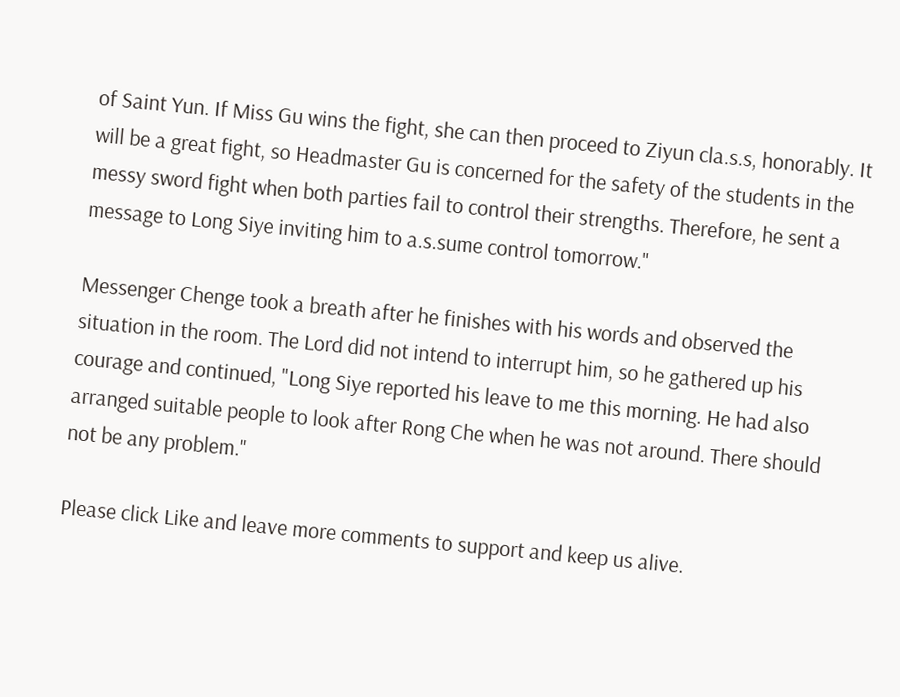of Saint Yun. If Miss Gu wins the fight, she can then proceed to Ziyun cla.s.s, honorably. It will be a great fight, so Headmaster Gu is concerned for the safety of the students in the messy sword fight when both parties fail to control their strengths. Therefore, he sent a message to Long Siye inviting him to a.s.sume control tomorrow."

Messenger Chenge took a breath after he finishes with his words and observed the situation in the room. The Lord did not intend to interrupt him, so he gathered up his courage and continued, "Long Siye reported his leave to me this morning. He had also arranged suitable people to look after Rong Che when he was not around. There should not be any problem."

Please click Like and leave more comments to support and keep us alive.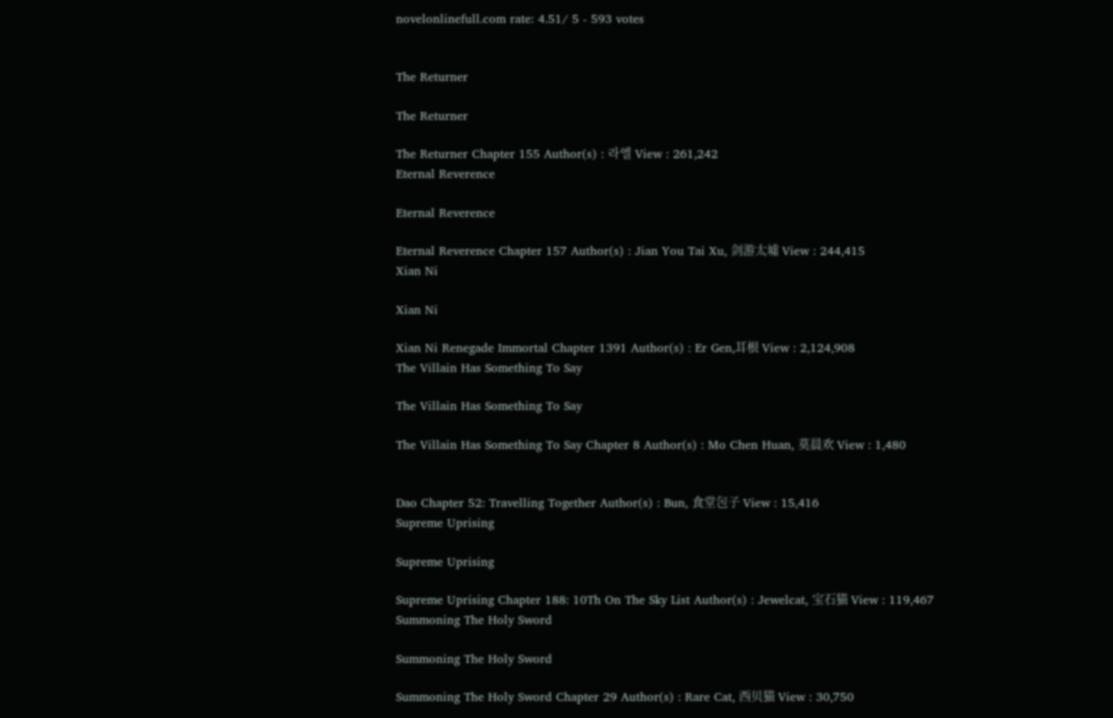novelonlinefull.com rate: 4.51/ 5 - 593 votes


The Returner

The Returner

The Returner Chapter 155 Author(s) : 라엘 View : 261,242
Eternal Reverence

Eternal Reverence

Eternal Reverence Chapter 157 Author(s) : Jian You Tai Xu, 剑游太墟 View : 244,415
Xian Ni

Xian Ni

Xian Ni Renegade Immortal Chapter 1391 Author(s) : Er Gen,耳根 View : 2,124,908
The Villain Has Something To Say

The Villain Has Something To Say

The Villain Has Something To Say Chapter 8 Author(s) : Mo Chen Huan, 莫晨欢 View : 1,480


Dao Chapter 52: Travelling Together Author(s) : Bun, 食堂包子 View : 15,416
Supreme Uprising

Supreme Uprising

Supreme Uprising Chapter 188: 10Th On The Sky List Author(s) : Jewelcat, 宝石猫 View : 119,467
Summoning The Holy Sword

Summoning The Holy Sword

Summoning The Holy Sword Chapter 29 Author(s) : Rare Cat, 西贝猫 View : 30,750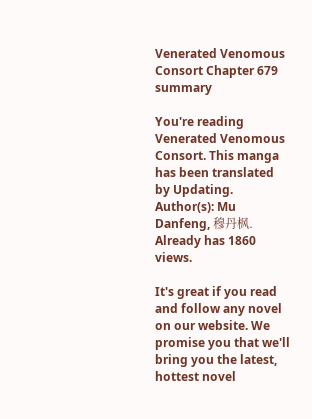Venerated Venomous Consort Chapter 679 summary

You're reading Venerated Venomous Consort. This manga has been translated by Updating. Author(s): Mu Danfeng, 穆丹枫. Already has 1860 views.

It's great if you read and follow any novel on our website. We promise you that we'll bring you the latest, hottest novel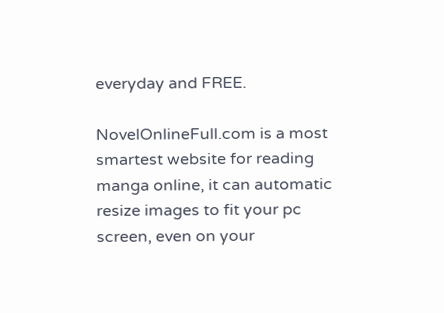everyday and FREE.

NovelOnlineFull.com is a most smartest website for reading manga online, it can automatic resize images to fit your pc screen, even on your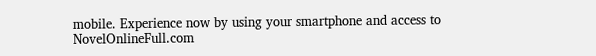mobile. Experience now by using your smartphone and access to NovelOnlineFull.com